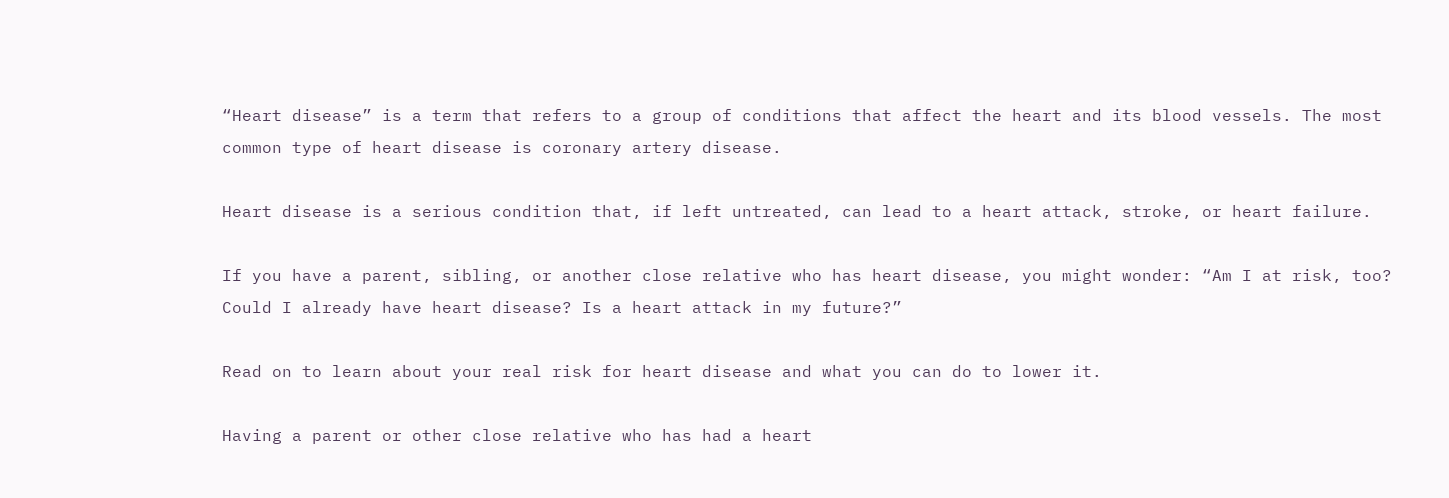“Heart disease” is a term that refers to a group of conditions that affect the heart and its blood vessels. The most common type of heart disease is coronary artery disease.

Heart disease is a serious condition that, if left untreated, can lead to a heart attack, stroke, or heart failure.

If you have a parent, sibling, or another close relative who has heart disease, you might wonder: “Am I at risk, too? Could I already have heart disease? Is a heart attack in my future?”

Read on to learn about your real risk for heart disease and what you can do to lower it.

Having a parent or other close relative who has had a heart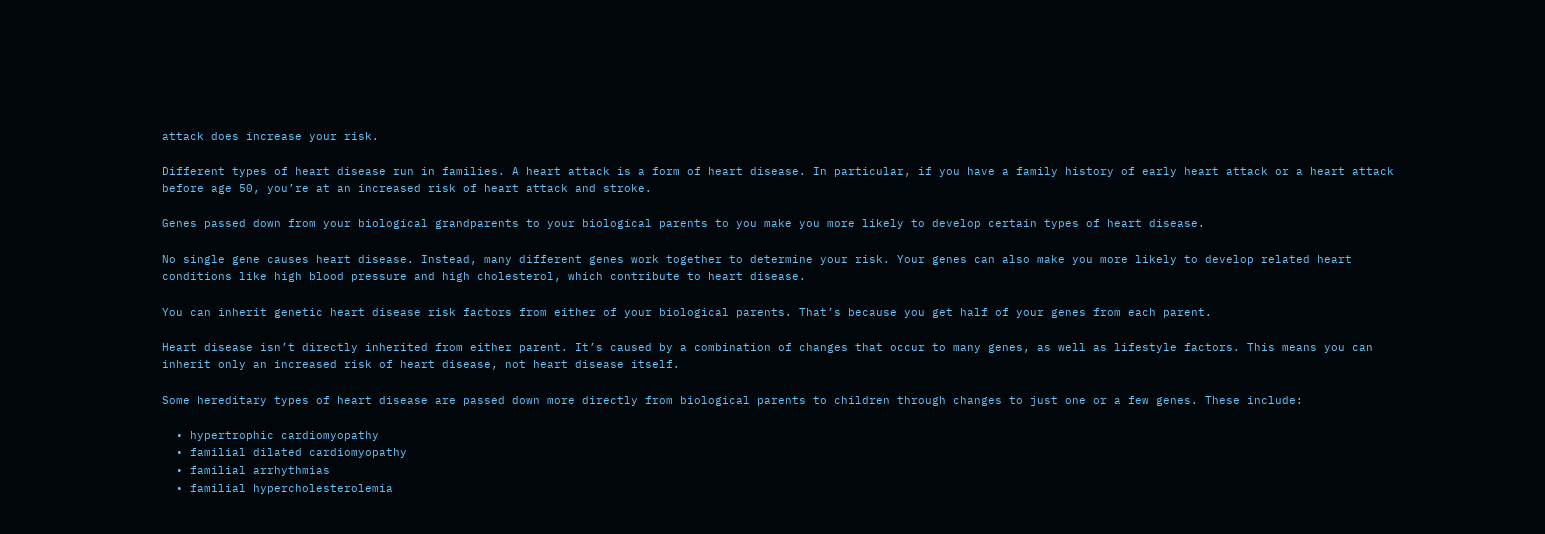attack does increase your risk.

Different types of heart disease run in families. A heart attack is a form of heart disease. In particular, if you have a family history of early heart attack or a heart attack before age 50, you’re at an increased risk of heart attack and stroke.

Genes passed down from your biological grandparents to your biological parents to you make you more likely to develop certain types of heart disease.

No single gene causes heart disease. Instead, many different genes work together to determine your risk. Your genes can also make you more likely to develop related heart conditions like high blood pressure and high cholesterol, which contribute to heart disease.

You can inherit genetic heart disease risk factors from either of your biological parents. That’s because you get half of your genes from each parent.

Heart disease isn’t directly inherited from either parent. It’s caused by a combination of changes that occur to many genes, as well as lifestyle factors. This means you can inherit only an increased risk of heart disease, not heart disease itself.

Some hereditary types of heart disease are passed down more directly from biological parents to children through changes to just one or a few genes. These include:

  • hypertrophic cardiomyopathy
  • familial dilated cardiomyopathy
  • familial arrhythmias
  • familial hypercholesterolemia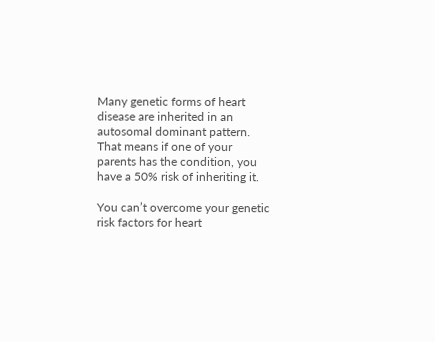Many genetic forms of heart disease are inherited in an autosomal dominant pattern. That means if one of your parents has the condition, you have a 50% risk of inheriting it.

You can’t overcome your genetic risk factors for heart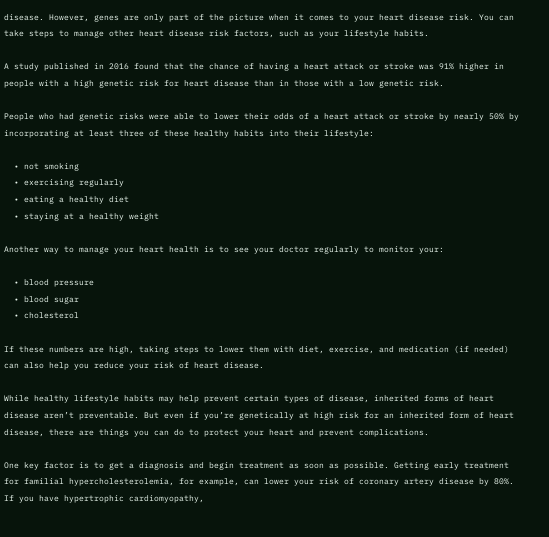disease. However, genes are only part of the picture when it comes to your heart disease risk. You can take steps to manage other heart disease risk factors, such as your lifestyle habits.

A study published in 2016 found that the chance of having a heart attack or stroke was 91% higher in people with a high genetic risk for heart disease than in those with a low genetic risk.

People who had genetic risks were able to lower their odds of a heart attack or stroke by nearly 50% by incorporating at least three of these healthy habits into their lifestyle:

  • not smoking
  • exercising regularly
  • eating a healthy diet
  • staying at a healthy weight

Another way to manage your heart health is to see your doctor regularly to monitor your:

  • blood pressure
  • blood sugar
  • cholesterol

If these numbers are high, taking steps to lower them with diet, exercise, and medication (if needed) can also help you reduce your risk of heart disease.

While healthy lifestyle habits may help prevent certain types of disease, inherited forms of heart disease aren’t preventable. But even if you’re genetically at high risk for an inherited form of heart disease, there are things you can do to protect your heart and prevent complications.

One key factor is to get a diagnosis and begin treatment as soon as possible. Getting early treatment for familial hypercholesterolemia, for example, can lower your risk of coronary artery disease by 80%. If you have hypertrophic cardiomyopathy,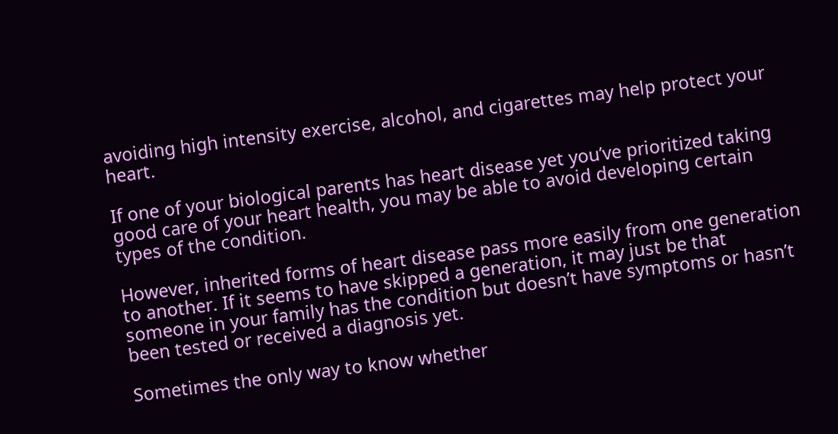avoiding high intensity exercise, alcohol, and cigarettes may help protect your heart.

If one of your biological parents has heart disease yet you’ve prioritized taking good care of your heart health, you may be able to avoid developing certain types of the condition.

However, inherited forms of heart disease pass more easily from one generation to another. If it seems to have skipped a generation, it may just be that someone in your family has the condition but doesn’t have symptoms or hasn’t been tested or received a diagnosis yet.

Sometimes the only way to know whether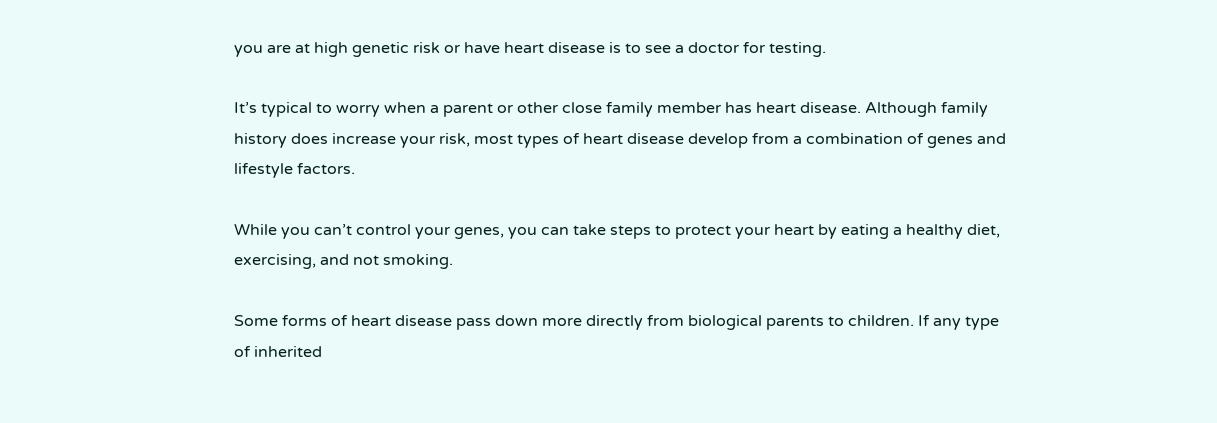you are at high genetic risk or have heart disease is to see a doctor for testing.

It’s typical to worry when a parent or other close family member has heart disease. Although family history does increase your risk, most types of heart disease develop from a combination of genes and lifestyle factors.

While you can’t control your genes, you can take steps to protect your heart by eating a healthy diet, exercising, and not smoking.

Some forms of heart disease pass down more directly from biological parents to children. If any type of inherited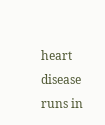heart disease runs in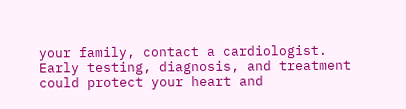your family, contact a cardiologist. Early testing, diagnosis, and treatment could protect your heart and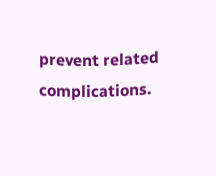prevent related complications.